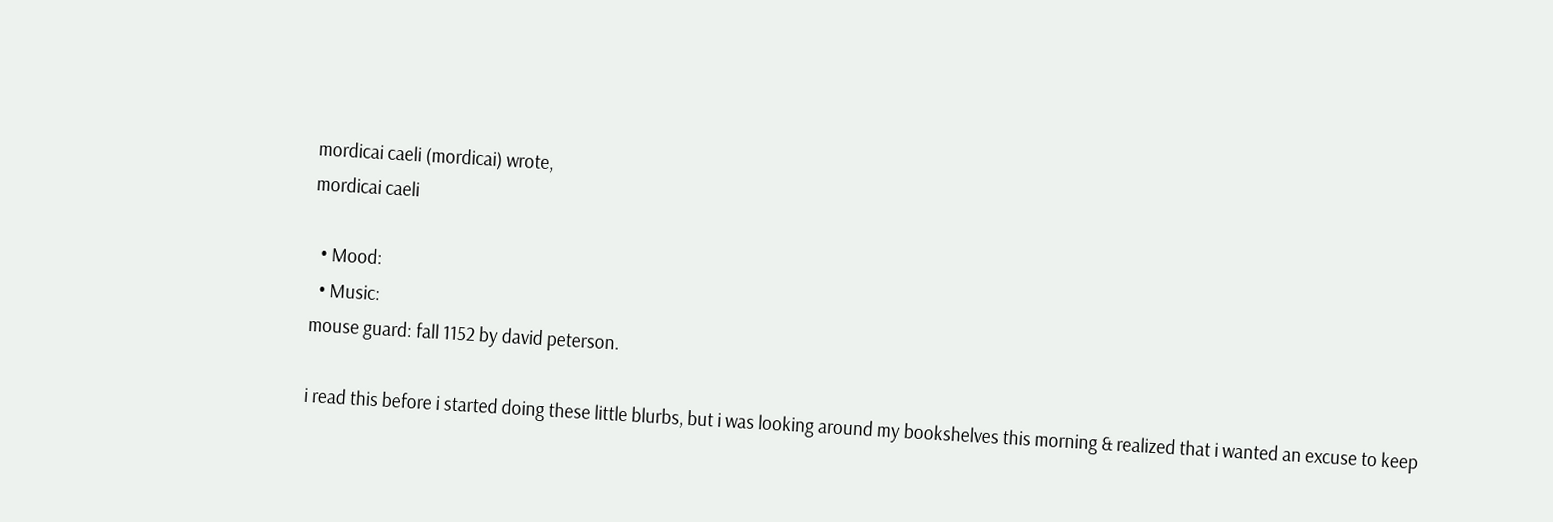mordicai caeli (mordicai) wrote,
mordicai caeli

  • Mood:
  • Music:
mouse guard: fall 1152 by david peterson.

i read this before i started doing these little blurbs, but i was looking around my bookshelves this morning & realized that i wanted an excuse to keep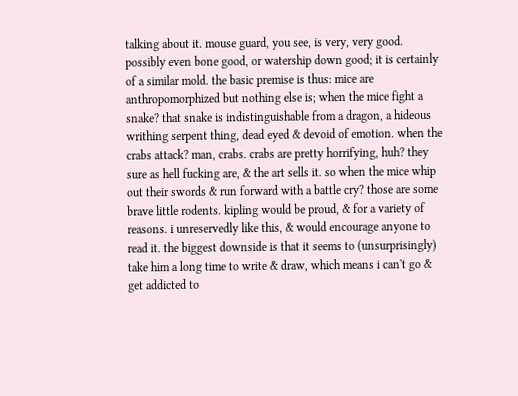talking about it. mouse guard, you see, is very, very good. possibly even bone good, or watership down good; it is certainly of a similar mold. the basic premise is thus: mice are anthropomorphized but nothing else is; when the mice fight a snake? that snake is indistinguishable from a dragon, a hideous writhing serpent thing, dead eyed & devoid of emotion. when the crabs attack? man, crabs. crabs are pretty horrifying, huh? they sure as hell fucking are, & the art sells it. so when the mice whip out their swords & run forward with a battle cry? those are some brave little rodents. kipling would be proud, & for a variety of reasons. i unreservedly like this, & would encourage anyone to read it. the biggest downside is that it seems to (unsurprisingly) take him a long time to write & draw, which means i can't go & get addicted to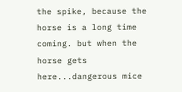the spike, because the horse is a long time coming. but when the horse gets here...dangerous mice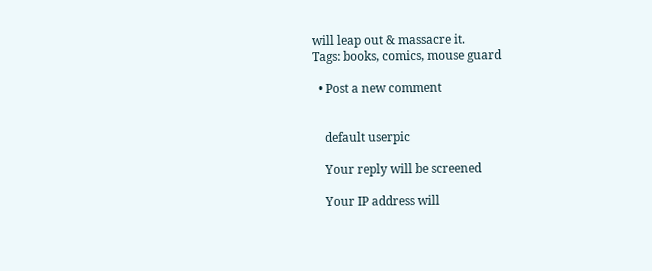will leap out & massacre it.
Tags: books, comics, mouse guard

  • Post a new comment


    default userpic

    Your reply will be screened

    Your IP address will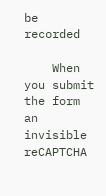be recorded

    When you submit the form an invisible reCAPTCHA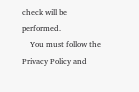check will be performed.
    You must follow the Privacy Policy and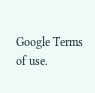Google Terms of use.